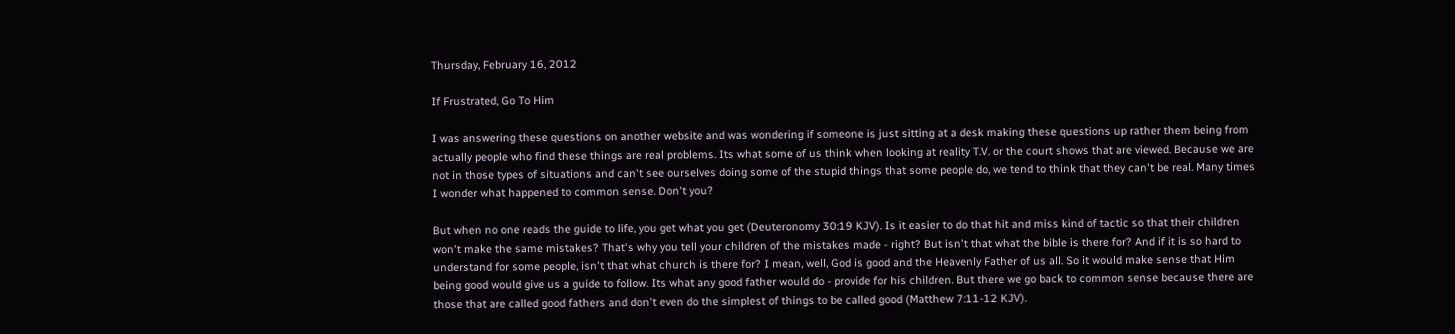Thursday, February 16, 2012

If Frustrated, Go To Him

I was answering these questions on another website and was wondering if someone is just sitting at a desk making these questions up rather them being from actually people who find these things are real problems. Its what some of us think when looking at reality T.V. or the court shows that are viewed. Because we are not in those types of situations and can't see ourselves doing some of the stupid things that some people do, we tend to think that they can't be real. Many times I wonder what happened to common sense. Don't you?

But when no one reads the guide to life, you get what you get (Deuteronomy 30:19 KJV). Is it easier to do that hit and miss kind of tactic so that their children won't make the same mistakes? That's why you tell your children of the mistakes made - right? But isn't that what the bible is there for? And if it is so hard to understand for some people, isn't that what church is there for? I mean, well, God is good and the Heavenly Father of us all. So it would make sense that Him being good would give us a guide to follow. Its what any good father would do - provide for his children. But there we go back to common sense because there are those that are called good fathers and don't even do the simplest of things to be called good (Matthew 7:11-12 KJV).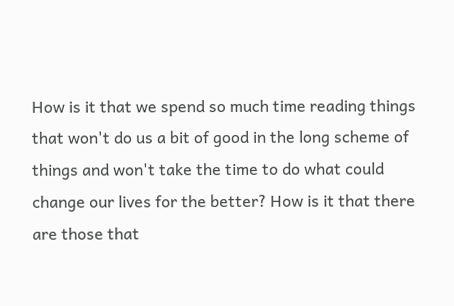How is it that we spend so much time reading things that won't do us a bit of good in the long scheme of things and won't take the time to do what could change our lives for the better? How is it that there are those that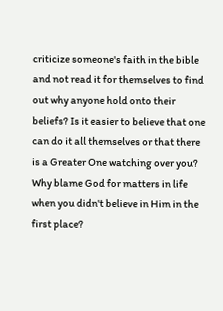criticize someone's faith in the bible and not read it for themselves to find out why anyone hold onto their beliefs? Is it easier to believe that one can do it all themselves or that there is a Greater One watching over you? Why blame God for matters in life when you didn't believe in Him in the first place?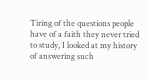Tiring of the questions people have of a faith they never tried to study, I looked at my history of answering such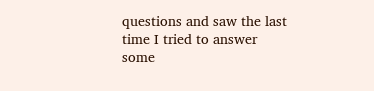questions and saw the last time I tried to answer some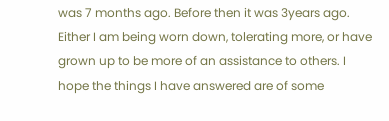was 7 months ago. Before then it was 3years ago. Either I am being worn down, tolerating more, or have grown up to be more of an assistance to others. I hope the things I have answered are of some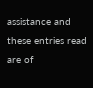assistance and these entries read are of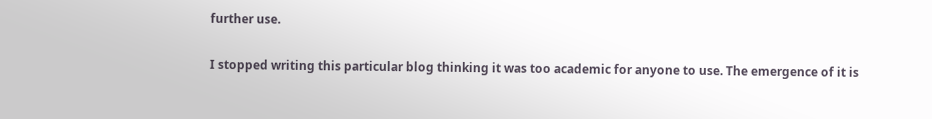further use.

I stopped writing this particular blog thinking it was too academic for anyone to use. The emergence of it is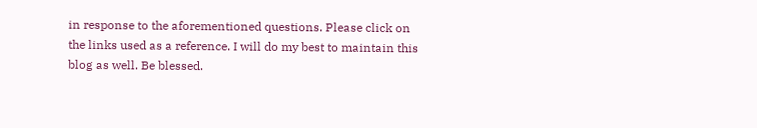in response to the aforementioned questions. Please click on the links used as a reference. I will do my best to maintain this blog as well. Be blessed.